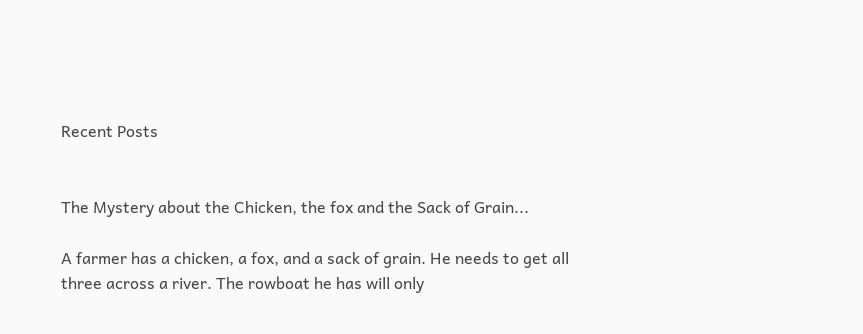Recent Posts


The Mystery about the Chicken, the fox and the Sack of Grain...

A farmer has a chicken, a fox, and a sack of grain. He needs to get all three across a river. The rowboat he has will only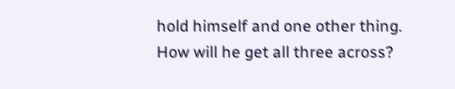hold himself and one other thing. How will he get all three across?